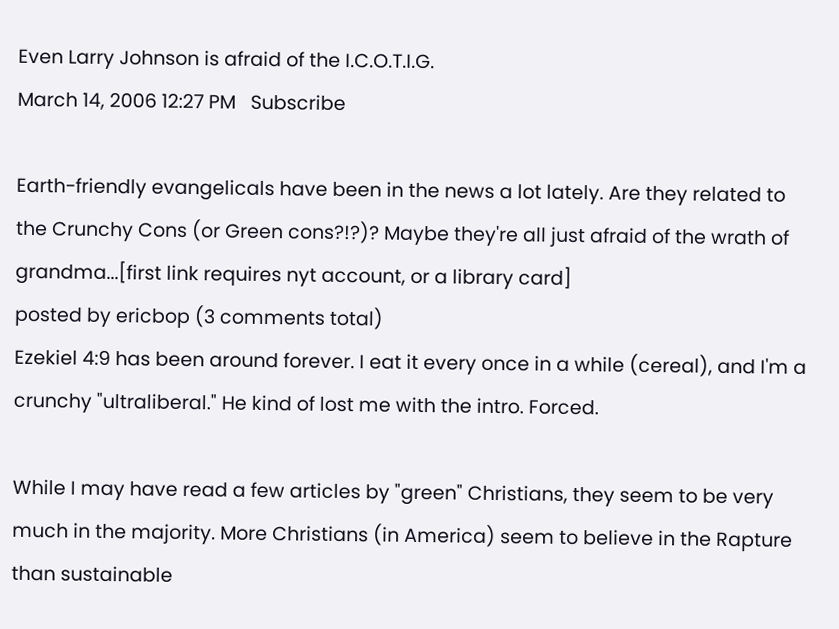Even Larry Johnson is afraid of the I.C.O.T.I.G.
March 14, 2006 12:27 PM   Subscribe

Earth-friendly evangelicals have been in the news a lot lately. Are they related to the Crunchy Cons (or Green cons?!?)? Maybe they're all just afraid of the wrath of grandma...[first link requires nyt account, or a library card]
posted by ericbop (3 comments total)
Ezekiel 4:9 has been around forever. I eat it every once in a while (cereal), and I'm a crunchy "ultraliberal." He kind of lost me with the intro. Forced.

While I may have read a few articles by "green" Christians, they seem to be very much in the majority. More Christians (in America) seem to believe in the Rapture than sustainable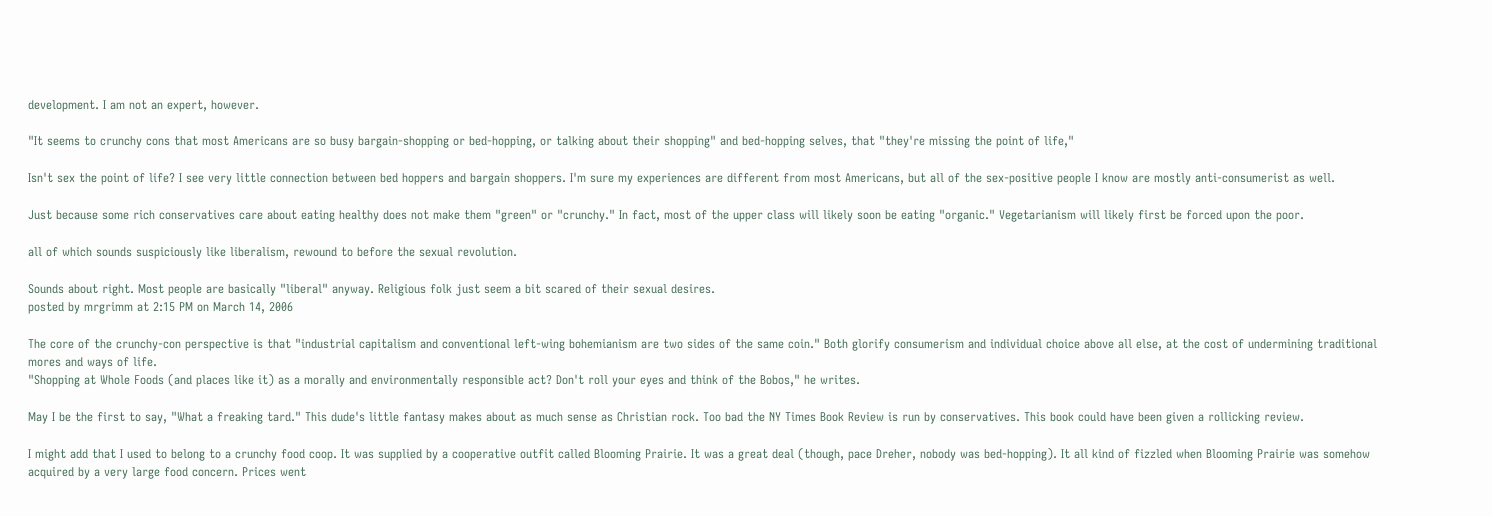development. I am not an expert, however.

"It seems to crunchy cons that most Americans are so busy bargain-shopping or bed-hopping, or talking about their shopping" and bed-hopping selves, that "they're missing the point of life,"

Isn't sex the point of life? I see very little connection between bed hoppers and bargain shoppers. I'm sure my experiences are different from most Americans, but all of the sex-positive people I know are mostly anti-consumerist as well.

Just because some rich conservatives care about eating healthy does not make them "green" or "crunchy." In fact, most of the upper class will likely soon be eating "organic." Vegetarianism will likely first be forced upon the poor.

all of which sounds suspiciously like liberalism, rewound to before the sexual revolution.

Sounds about right. Most people are basically "liberal" anyway. Religious folk just seem a bit scared of their sexual desires.
posted by mrgrimm at 2:15 PM on March 14, 2006

The core of the crunchy-con perspective is that "industrial capitalism and conventional left-wing bohemianism are two sides of the same coin." Both glorify consumerism and individual choice above all else, at the cost of undermining traditional mores and ways of life.
"Shopping at Whole Foods (and places like it) as a morally and environmentally responsible act? Don't roll your eyes and think of the Bobos," he writes.

May I be the first to say, "What a freaking tard." This dude's little fantasy makes about as much sense as Christian rock. Too bad the NY Times Book Review is run by conservatives. This book could have been given a rollicking review.

I might add that I used to belong to a crunchy food coop. It was supplied by a cooperative outfit called Blooming Prairie. It was a great deal (though, pace Dreher, nobody was bed-hopping). It all kind of fizzled when Blooming Prairie was somehow acquired by a very large food concern. Prices went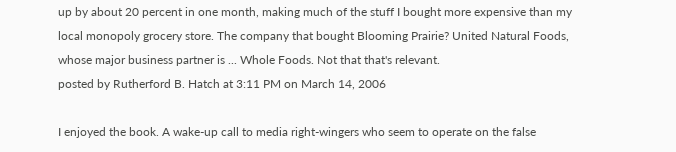up by about 20 percent in one month, making much of the stuff I bought more expensive than my local monopoly grocery store. The company that bought Blooming Prairie? United Natural Foods, whose major business partner is ... Whole Foods. Not that that's relevant.
posted by Rutherford B. Hatch at 3:11 PM on March 14, 2006

I enjoyed the book. A wake-up call to media right-wingers who seem to operate on the false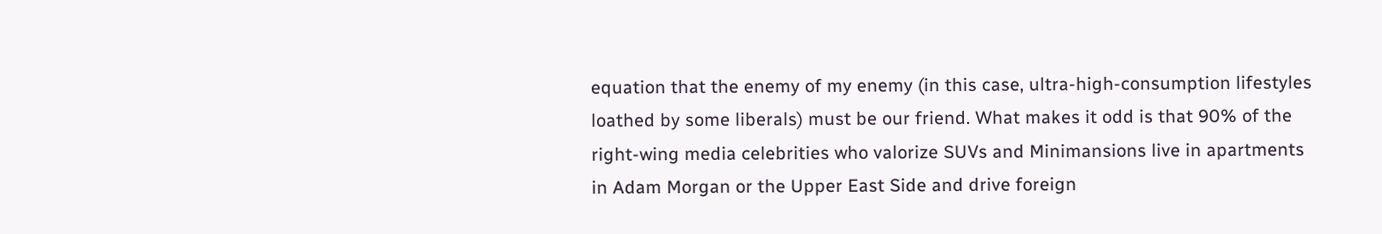equation that the enemy of my enemy (in this case, ultra-high-consumption lifestyles loathed by some liberals) must be our friend. What makes it odd is that 90% of the right-wing media celebrities who valorize SUVs and Minimansions live in apartments in Adam Morgan or the Upper East Side and drive foreign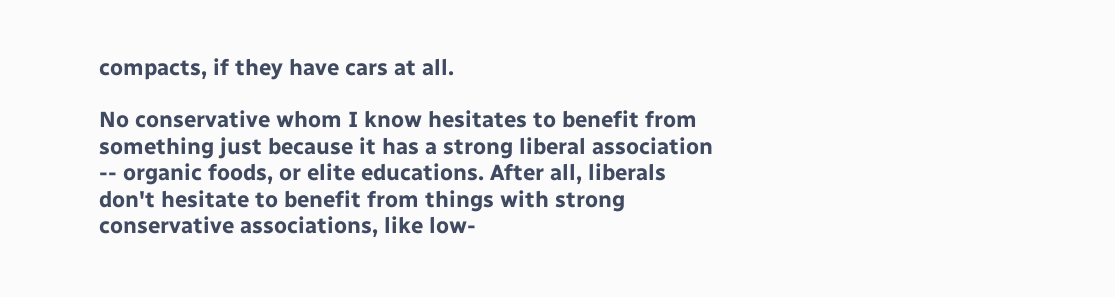compacts, if they have cars at all.

No conservative whom I know hesitates to benefit from something just because it has a strong liberal association -- organic foods, or elite educations. After all, liberals don't hesitate to benefit from things with strong conservative associations, like low-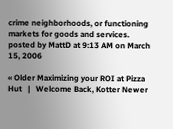crime neighborhoods, or functioning markets for goods and services.
posted by MattD at 9:13 AM on March 15, 2006

« Older Maximizing your ROI at Pizza Hut   |   Welcome Back, Kotter Newer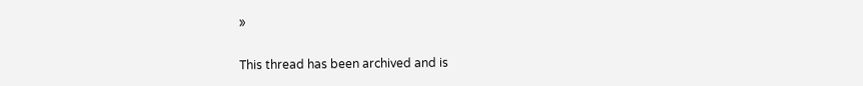»

This thread has been archived and is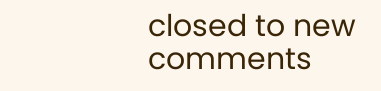closed to new comments